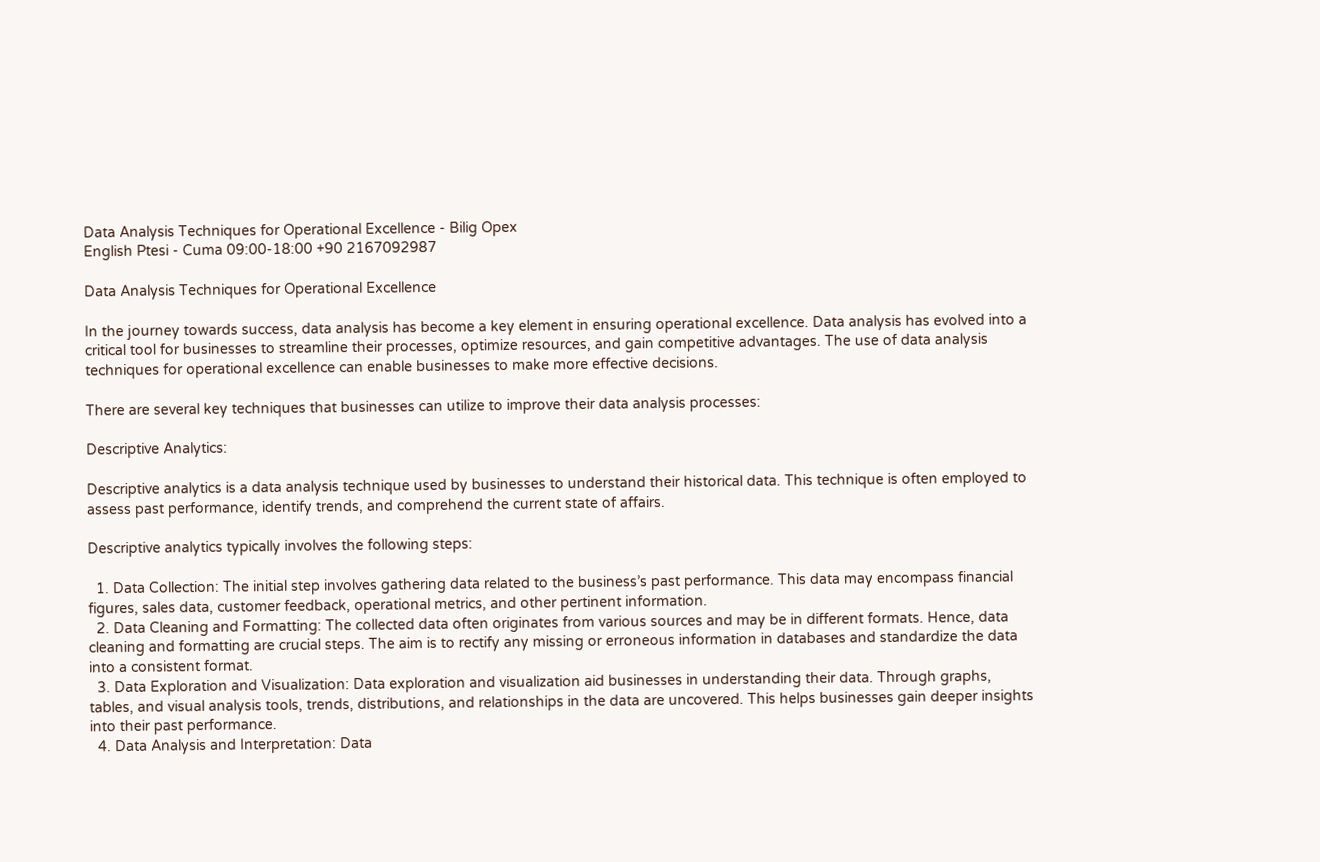Data Analysis Techniques for Operational Excellence - Bilig Opex
English Ptesi - Cuma 09:00-18:00 +90 2167092987

Data Analysis Techniques for Operational Excellence

In the journey towards success, data analysis has become a key element in ensuring operational excellence. Data analysis has evolved into a critical tool for businesses to streamline their processes, optimize resources, and gain competitive advantages. The use of data analysis techniques for operational excellence can enable businesses to make more effective decisions.

There are several key techniques that businesses can utilize to improve their data analysis processes:

Descriptive Analytics:

Descriptive analytics is a data analysis technique used by businesses to understand their historical data. This technique is often employed to assess past performance, identify trends, and comprehend the current state of affairs.

Descriptive analytics typically involves the following steps:

  1. Data Collection: The initial step involves gathering data related to the business’s past performance. This data may encompass financial figures, sales data, customer feedback, operational metrics, and other pertinent information.
  2. Data Cleaning and Formatting: The collected data often originates from various sources and may be in different formats. Hence, data cleaning and formatting are crucial steps. The aim is to rectify any missing or erroneous information in databases and standardize the data into a consistent format.
  3. Data Exploration and Visualization: Data exploration and visualization aid businesses in understanding their data. Through graphs, tables, and visual analysis tools, trends, distributions, and relationships in the data are uncovered. This helps businesses gain deeper insights into their past performance.
  4. Data Analysis and Interpretation: Data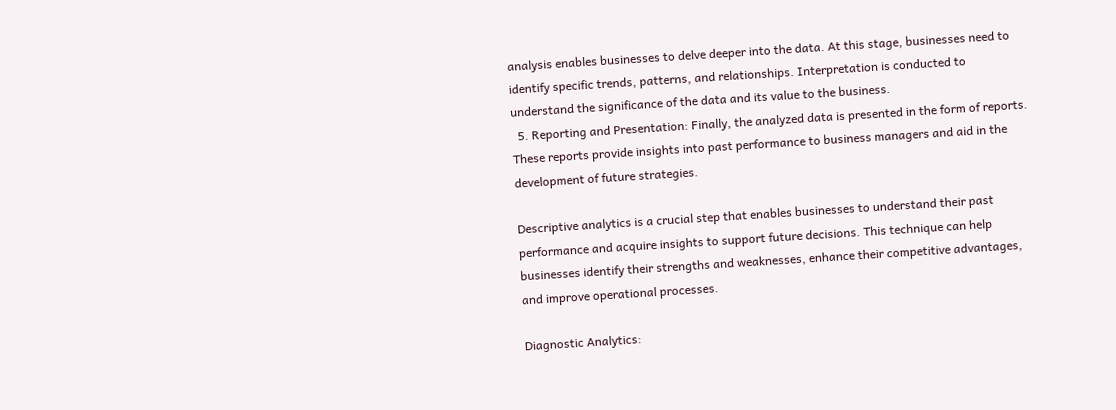analysis enables businesses to delve deeper into the data. At this stage, businesses need to identify specific trends, patterns, and relationships. Interpretation is conducted to understand the significance of the data and its value to the business.
  5. Reporting and Presentation: Finally, the analyzed data is presented in the form of reports. These reports provide insights into past performance to business managers and aid in the development of future strategies.

Descriptive analytics is a crucial step that enables businesses to understand their past performance and acquire insights to support future decisions. This technique can help businesses identify their strengths and weaknesses, enhance their competitive advantages, and improve operational processes.

Diagnostic Analytics: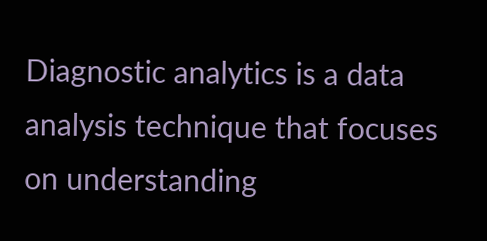Diagnostic analytics is a data analysis technique that focuses on understanding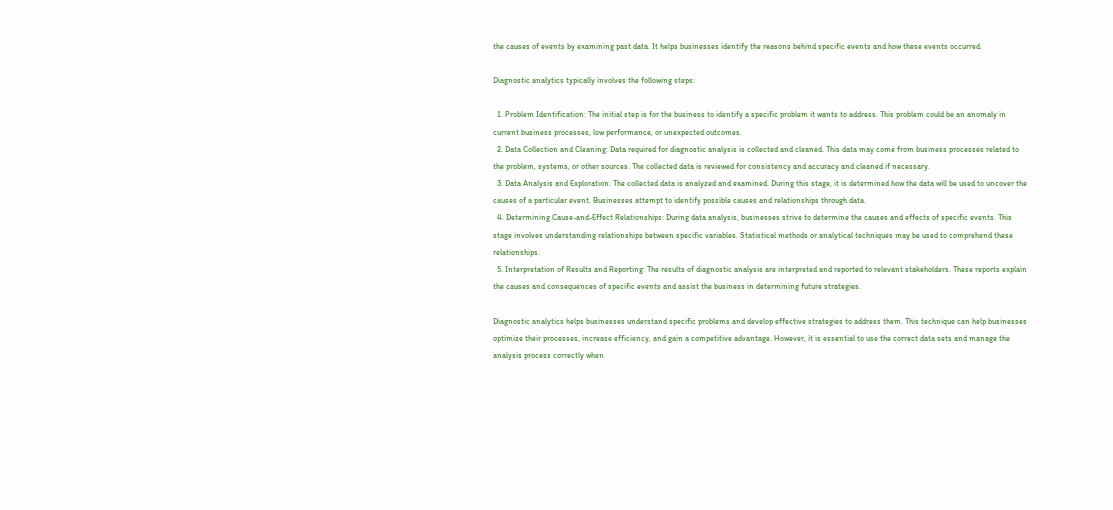the causes of events by examining past data. It helps businesses identify the reasons behind specific events and how these events occurred.

Diagnostic analytics typically involves the following steps:

  1. Problem Identification: The initial step is for the business to identify a specific problem it wants to address. This problem could be an anomaly in current business processes, low performance, or unexpected outcomes.
  2. Data Collection and Cleaning: Data required for diagnostic analysis is collected and cleaned. This data may come from business processes related to the problem, systems, or other sources. The collected data is reviewed for consistency and accuracy and cleaned if necessary.
  3. Data Analysis and Exploration: The collected data is analyzed and examined. During this stage, it is determined how the data will be used to uncover the causes of a particular event. Businesses attempt to identify possible causes and relationships through data.
  4. Determining Cause-and-Effect Relationships: During data analysis, businesses strive to determine the causes and effects of specific events. This stage involves understanding relationships between specific variables. Statistical methods or analytical techniques may be used to comprehend these relationships.
  5. Interpretation of Results and Reporting: The results of diagnostic analysis are interpreted and reported to relevant stakeholders. These reports explain the causes and consequences of specific events and assist the business in determining future strategies.

Diagnostic analytics helps businesses understand specific problems and develop effective strategies to address them. This technique can help businesses optimize their processes, increase efficiency, and gain a competitive advantage. However, it is essential to use the correct data sets and manage the analysis process correctly when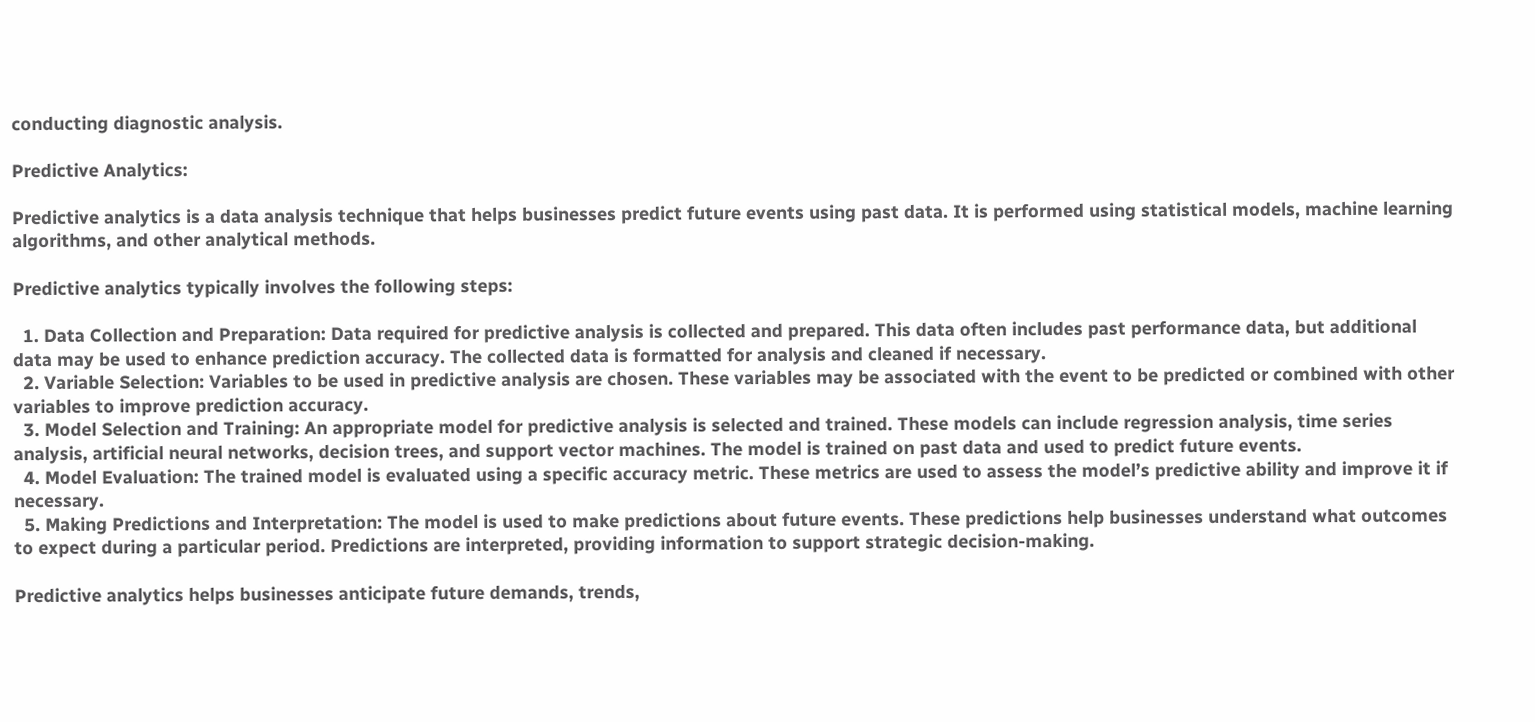conducting diagnostic analysis.

Predictive Analytics:

Predictive analytics is a data analysis technique that helps businesses predict future events using past data. It is performed using statistical models, machine learning algorithms, and other analytical methods.

Predictive analytics typically involves the following steps:

  1. Data Collection and Preparation: Data required for predictive analysis is collected and prepared. This data often includes past performance data, but additional data may be used to enhance prediction accuracy. The collected data is formatted for analysis and cleaned if necessary.
  2. Variable Selection: Variables to be used in predictive analysis are chosen. These variables may be associated with the event to be predicted or combined with other variables to improve prediction accuracy.
  3. Model Selection and Training: An appropriate model for predictive analysis is selected and trained. These models can include regression analysis, time series analysis, artificial neural networks, decision trees, and support vector machines. The model is trained on past data and used to predict future events.
  4. Model Evaluation: The trained model is evaluated using a specific accuracy metric. These metrics are used to assess the model’s predictive ability and improve it if necessary.
  5. Making Predictions and Interpretation: The model is used to make predictions about future events. These predictions help businesses understand what outcomes to expect during a particular period. Predictions are interpreted, providing information to support strategic decision-making.

Predictive analytics helps businesses anticipate future demands, trends,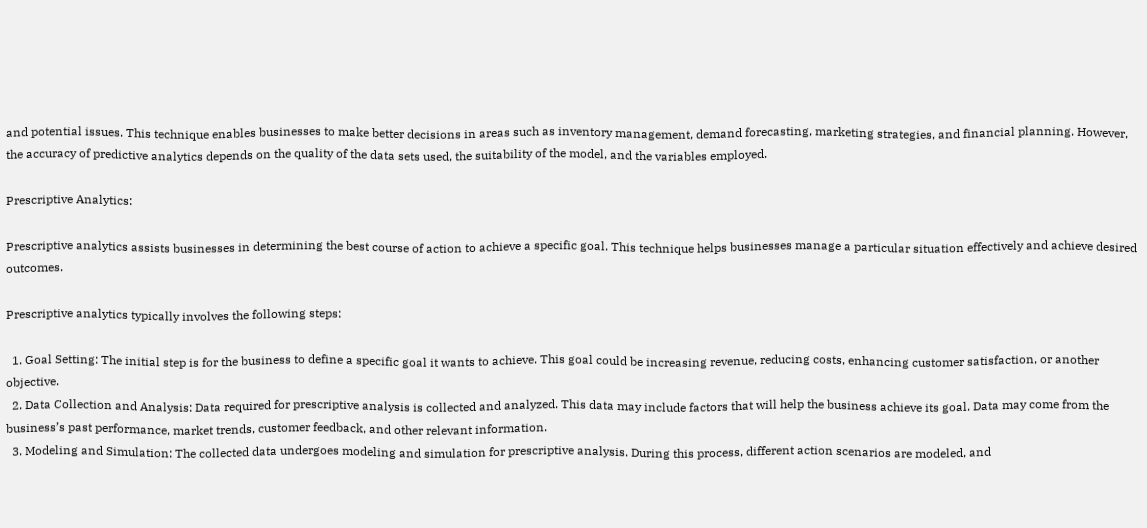and potential issues. This technique enables businesses to make better decisions in areas such as inventory management, demand forecasting, marketing strategies, and financial planning. However, the accuracy of predictive analytics depends on the quality of the data sets used, the suitability of the model, and the variables employed.

Prescriptive Analytics:

Prescriptive analytics assists businesses in determining the best course of action to achieve a specific goal. This technique helps businesses manage a particular situation effectively and achieve desired outcomes.

Prescriptive analytics typically involves the following steps:

  1. Goal Setting: The initial step is for the business to define a specific goal it wants to achieve. This goal could be increasing revenue, reducing costs, enhancing customer satisfaction, or another objective.
  2. Data Collection and Analysis: Data required for prescriptive analysis is collected and analyzed. This data may include factors that will help the business achieve its goal. Data may come from the business’s past performance, market trends, customer feedback, and other relevant information.
  3. Modeling and Simulation: The collected data undergoes modeling and simulation for prescriptive analysis. During this process, different action scenarios are modeled, and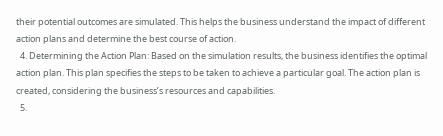their potential outcomes are simulated. This helps the business understand the impact of different action plans and determine the best course of action.
  4. Determining the Action Plan: Based on the simulation results, the business identifies the optimal action plan. This plan specifies the steps to be taken to achieve a particular goal. The action plan is created, considering the business’s resources and capabilities.
  5.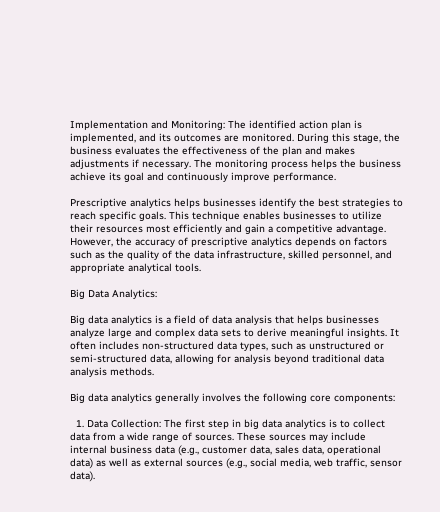Implementation and Monitoring: The identified action plan is implemented, and its outcomes are monitored. During this stage, the business evaluates the effectiveness of the plan and makes adjustments if necessary. The monitoring process helps the business achieve its goal and continuously improve performance.

Prescriptive analytics helps businesses identify the best strategies to reach specific goals. This technique enables businesses to utilize their resources most efficiently and gain a competitive advantage. However, the accuracy of prescriptive analytics depends on factors such as the quality of the data infrastructure, skilled personnel, and appropriate analytical tools.

Big Data Analytics:

Big data analytics is a field of data analysis that helps businesses analyze large and complex data sets to derive meaningful insights. It often includes non-structured data types, such as unstructured or semi-structured data, allowing for analysis beyond traditional data analysis methods.

Big data analytics generally involves the following core components:

  1. Data Collection: The first step in big data analytics is to collect data from a wide range of sources. These sources may include internal business data (e.g., customer data, sales data, operational data) as well as external sources (e.g., social media, web traffic, sensor data).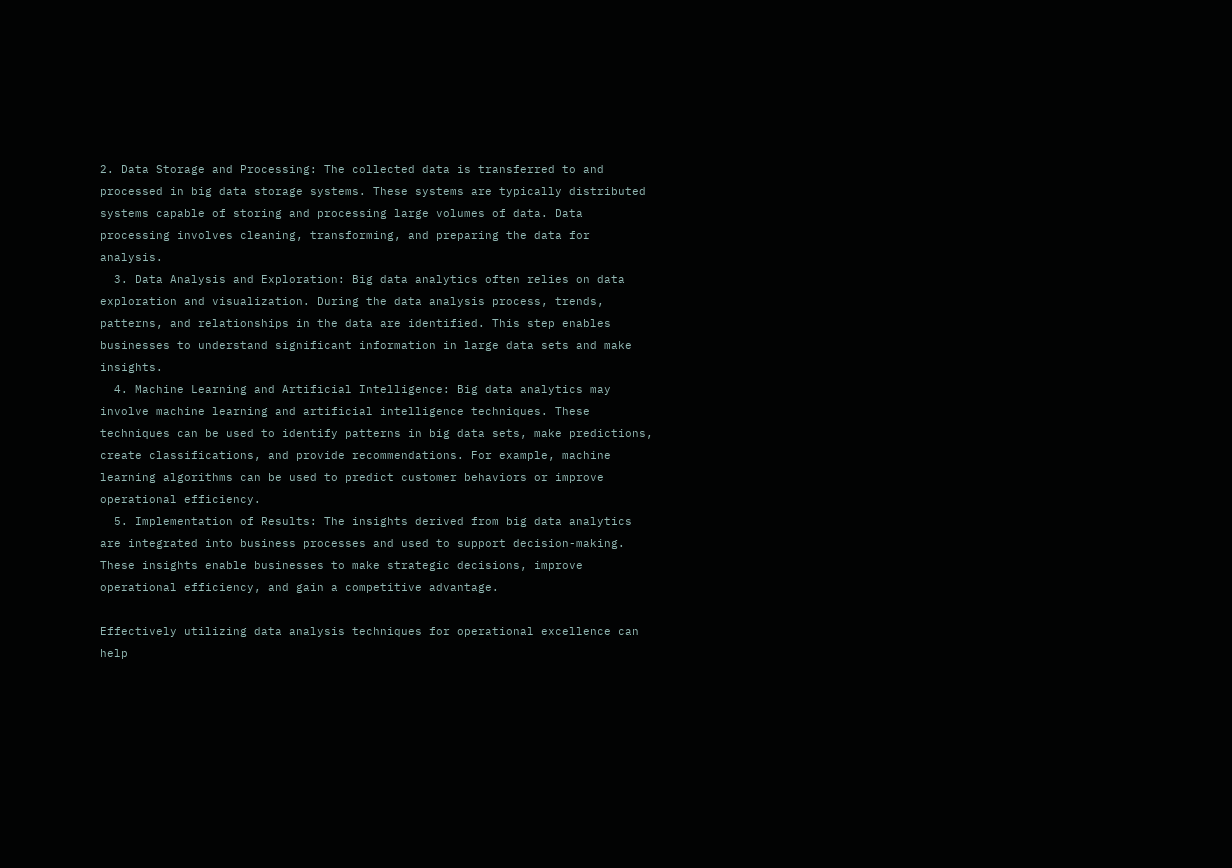2. Data Storage and Processing: The collected data is transferred to and processed in big data storage systems. These systems are typically distributed systems capable of storing and processing large volumes of data. Data processing involves cleaning, transforming, and preparing the data for analysis.
  3. Data Analysis and Exploration: Big data analytics often relies on data exploration and visualization. During the data analysis process, trends, patterns, and relationships in the data are identified. This step enables businesses to understand significant information in large data sets and make insights.
  4. Machine Learning and Artificial Intelligence: Big data analytics may involve machine learning and artificial intelligence techniques. These techniques can be used to identify patterns in big data sets, make predictions, create classifications, and provide recommendations. For example, machine learning algorithms can be used to predict customer behaviors or improve operational efficiency.
  5. Implementation of Results: The insights derived from big data analytics are integrated into business processes and used to support decision-making. These insights enable businesses to make strategic decisions, improve operational efficiency, and gain a competitive advantage.

Effectively utilizing data analysis techniques for operational excellence can help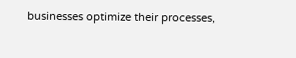businesses optimize their processes,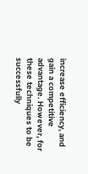increase efficiency, and gain a competitive advantage. However, for these techniques to be successfully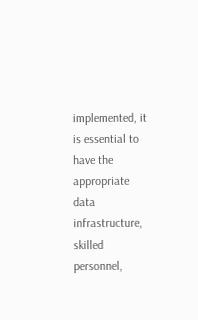implemented, it is essential to have the appropriate data infrastructure, skilled personnel,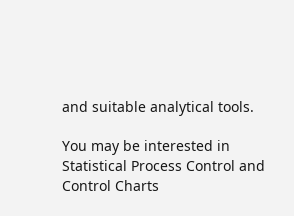and suitable analytical tools.

You may be interested in Statistical Process Control and Control Charts